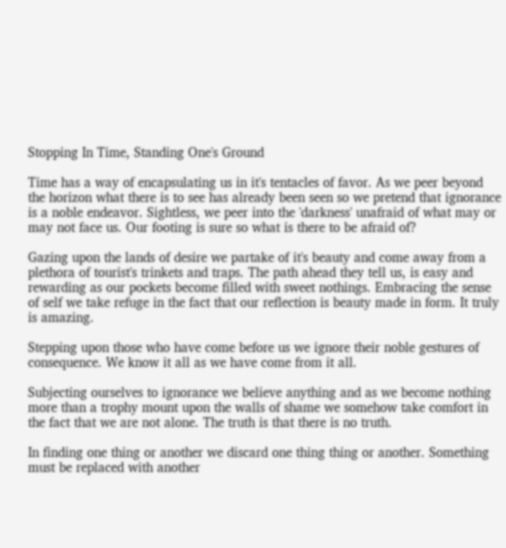Stopping In Time, Standing One's Ground

Time has a way of encapsulating us in it's tentacles of favor. As we peer beyond the horizon what there is to see has already been seen so we pretend that ignorance is a noble endeavor. Sightless, we peer into the 'darkness' unafraid of what may or may not face us. Our footing is sure so what is there to be afraid of?

Gazing upon the lands of desire we partake of it's beauty and come away from a plethora of tourist's trinkets and traps. The path ahead they tell us, is easy and rewarding as our pockets become filled with sweet nothings. Embracing the sense of self we take refuge in the fact that our reflection is beauty made in form. It truly is amazing.

Stepping upon those who have come before us we ignore their noble gestures of consequence. We know it all as we have come from it all.

Subjecting ourselves to ignorance we believe anything and as we become nothing more than a trophy mount upon the walls of shame we somehow take comfort in the fact that we are not alone. The truth is that there is no truth.

In finding one thing or another we discard one thing thing or another. Something must be replaced with another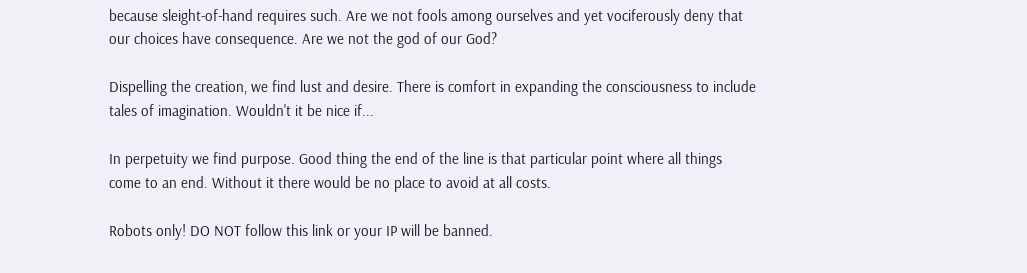because sleight-of-hand requires such. Are we not fools among ourselves and yet vociferously deny that our choices have consequence. Are we not the god of our God?

Dispelling the creation, we find lust and desire. There is comfort in expanding the consciousness to include tales of imagination. Wouldn't it be nice if...

In perpetuity we find purpose. Good thing the end of the line is that particular point where all things come to an end. Without it there would be no place to avoid at all costs.

Robots only! DO NOT follow this link or your IP will be banned.